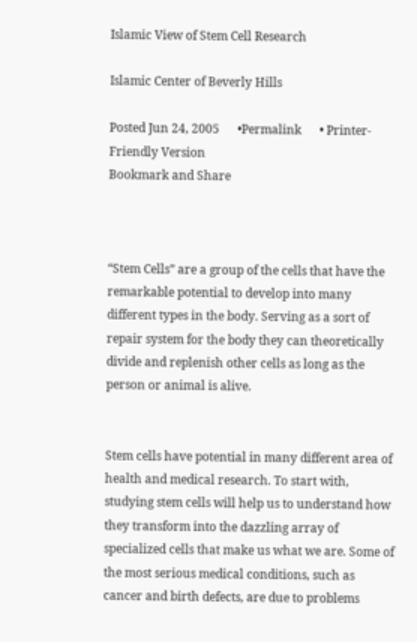Islamic View of Stem Cell Research

Islamic Center of Beverly Hills

Posted Jun 24, 2005      •Permalink      • Printer-Friendly Version
Bookmark and Share



“Stem Cells” are a group of the cells that have the remarkable potential to develop into many different types in the body. Serving as a sort of repair system for the body they can theoretically divide and replenish other cells as long as the person or animal is alive.


Stem cells have potential in many different area of health and medical research. To start with, studying stem cells will help us to understand how they transform into the dazzling array of specialized cells that make us what we are. Some of the most serious medical conditions, such as cancer and birth defects, are due to problems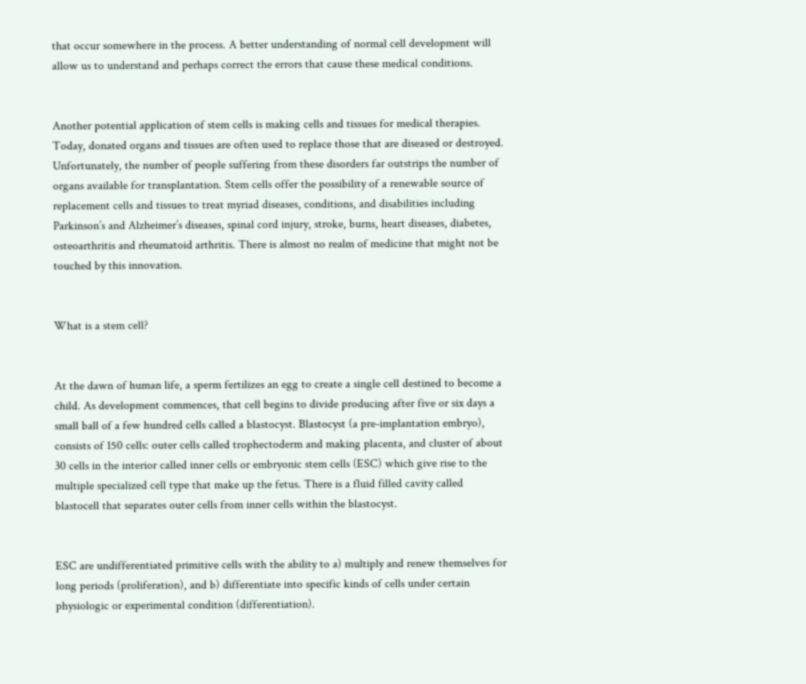that occur somewhere in the process. A better understanding of normal cell development will allow us to understand and perhaps correct the errors that cause these medical conditions.


Another potential application of stem cells is making cells and tissues for medical therapies. Today, donated organs and tissues are often used to replace those that are diseased or destroyed. Unfortunately, the number of people suffering from these disorders far outstrips the number of organs available for transplantation. Stem cells offer the possibility of a renewable source of replacement cells and tissues to treat myriad diseases, conditions, and disabilities including Parkinson’s and Alzheimer’s diseases, spinal cord injury, stroke, burns, heart diseases, diabetes, osteoarthritis and rheumatoid arthritis. There is almost no realm of medicine that might not be touched by this innovation.


What is a stem cell?


At the dawn of human life, a sperm fertilizes an egg to create a single cell destined to become a child. As development commences, that cell begins to divide producing after five or six days a small ball of a few hundred cells called a blastocyst. Blastocyst (a pre-implantation embryo), consists of 150 cells: outer cells called trophectoderm and making placenta, and cluster of about 30 cells in the interior called inner cells or embryonic stem cells (ESC) which give rise to the multiple specialized cell type that make up the fetus. There is a fluid filled cavity called blastocell that separates outer cells from inner cells within the blastocyst.


ESC are undifferentiated primitive cells with the ability to a) multiply and renew themselves for long periods (proliferation), and b) differentiate into specific kinds of cells under certain physiologic or experimental condition (differentiation).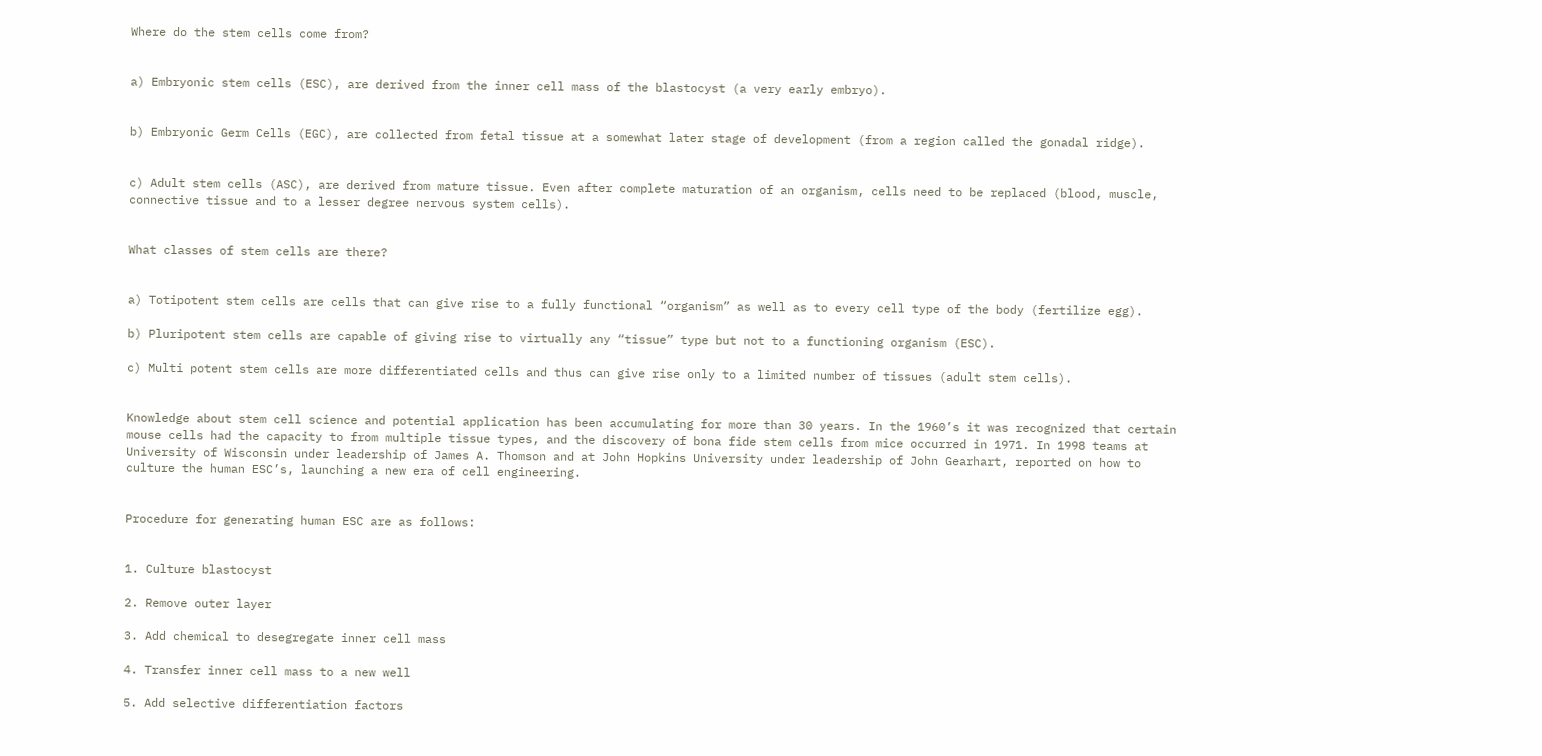Where do the stem cells come from?


a) Embryonic stem cells (ESC), are derived from the inner cell mass of the blastocyst (a very early embryo).


b) Embryonic Germ Cells (EGC), are collected from fetal tissue at a somewhat later stage of development (from a region called the gonadal ridge).


c) Adult stem cells (ASC), are derived from mature tissue. Even after complete maturation of an organism, cells need to be replaced (blood, muscle, connective tissue and to a lesser degree nervous system cells).


What classes of stem cells are there?


a) Totipotent stem cells are cells that can give rise to a fully functional “organism” as well as to every cell type of the body (fertilize egg).

b) Pluripotent stem cells are capable of giving rise to virtually any “tissue” type but not to a functioning organism (ESC).

c) Multi potent stem cells are more differentiated cells and thus can give rise only to a limited number of tissues (adult stem cells).


Knowledge about stem cell science and potential application has been accumulating for more than 30 years. In the 1960’s it was recognized that certain mouse cells had the capacity to from multiple tissue types, and the discovery of bona fide stem cells from mice occurred in 1971. In 1998 teams at University of Wisconsin under leadership of James A. Thomson and at John Hopkins University under leadership of John Gearhart, reported on how to culture the human ESC’s, launching a new era of cell engineering.


Procedure for generating human ESC are as follows:


1. Culture blastocyst

2. Remove outer layer

3. Add chemical to desegregate inner cell mass

4. Transfer inner cell mass to a new well

5. Add selective differentiation factors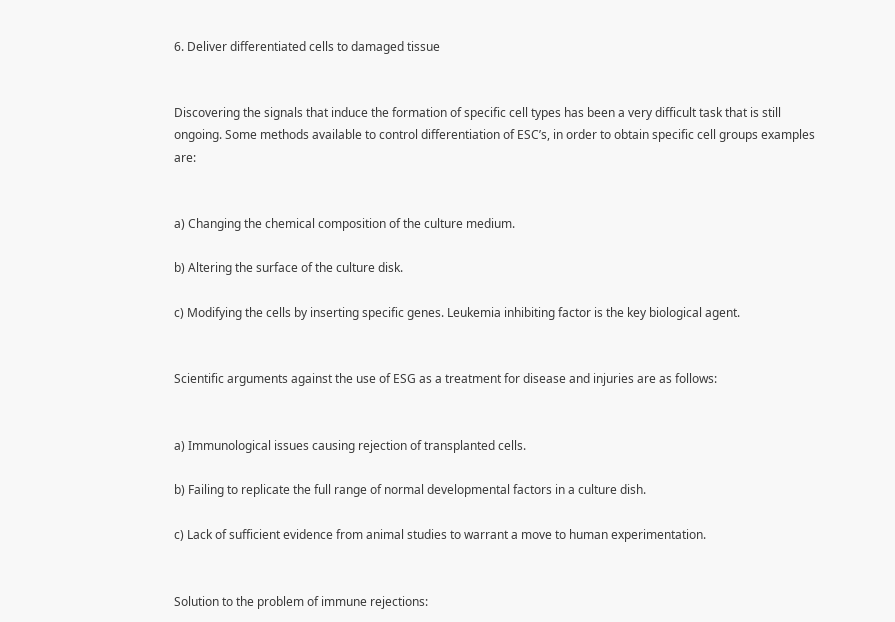6. Deliver differentiated cells to damaged tissue


Discovering the signals that induce the formation of specific cell types has been a very difficult task that is still ongoing. Some methods available to control differentiation of ESC’s, in order to obtain specific cell groups examples are:


a) Changing the chemical composition of the culture medium.

b) Altering the surface of the culture disk.

c) Modifying the cells by inserting specific genes. Leukemia inhibiting factor is the key biological agent.


Scientific arguments against the use of ESG as a treatment for disease and injuries are as follows:


a) Immunological issues causing rejection of transplanted cells.

b) Failing to replicate the full range of normal developmental factors in a culture dish.

c) Lack of sufficient evidence from animal studies to warrant a move to human experimentation.


Solution to the problem of immune rejections: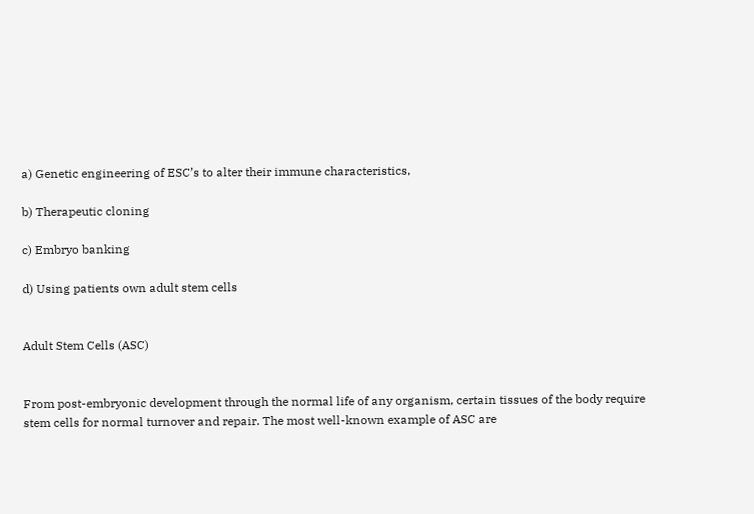a) Genetic engineering of ESC’s to alter their immune characteristics,

b) Therapeutic cloning

c) Embryo banking

d) Using patients own adult stem cells


Adult Stem Cells (ASC)


From post-embryonic development through the normal life of any organism, certain tissues of the body require stem cells for normal turnover and repair. The most well-known example of ASC are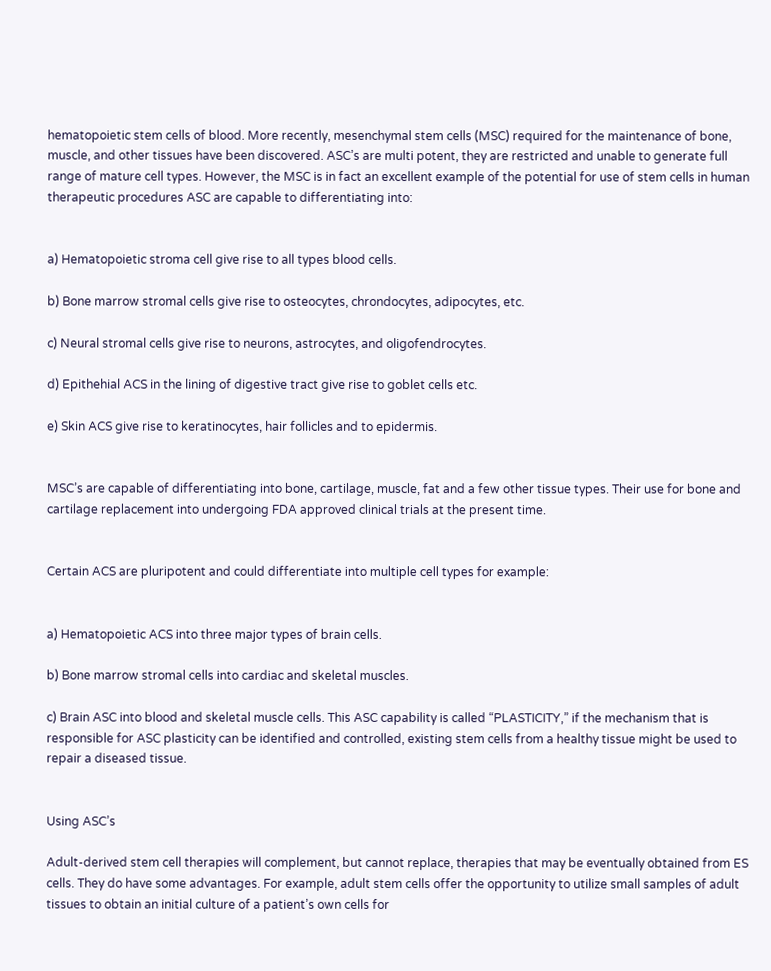hematopoietic stem cells of blood. More recently, mesenchymal stem cells (MSC) required for the maintenance of bone, muscle, and other tissues have been discovered. ASC’s are multi potent, they are restricted and unable to generate full range of mature cell types. However, the MSC is in fact an excellent example of the potential for use of stem cells in human therapeutic procedures ASC are capable to differentiating into:


a) Hematopoietic stroma cell give rise to all types blood cells.

b) Bone marrow stromal cells give rise to osteocytes, chrondocytes, adipocytes, etc.

c) Neural stromal cells give rise to neurons, astrocytes, and oligofendrocytes.

d) Epithehial ACS in the lining of digestive tract give rise to goblet cells etc.

e) Skin ACS give rise to keratinocytes, hair follicles and to epidermis.


MSC’s are capable of differentiating into bone, cartilage, muscle, fat and a few other tissue types. Their use for bone and cartilage replacement into undergoing FDA approved clinical trials at the present time.


Certain ACS are pluripotent and could differentiate into multiple cell types for example:


a) Hematopoietic ACS into three major types of brain cells.

b) Bone marrow stromal cells into cardiac and skeletal muscles.

c) Brain ASC into blood and skeletal muscle cells. This ASC capability is called “PLASTICITY,” if the mechanism that is responsible for ASC plasticity can be identified and controlled, existing stem cells from a healthy tissue might be used to repair a diseased tissue.


Using ASC’s

Adult-derived stem cell therapies will complement, but cannot replace, therapies that may be eventually obtained from ES cells. They do have some advantages. For example, adult stem cells offer the opportunity to utilize small samples of adult tissues to obtain an initial culture of a patient’s own cells for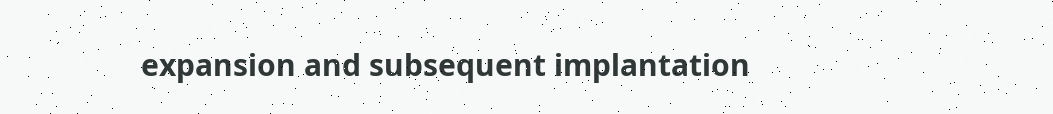expansion and subsequent implantation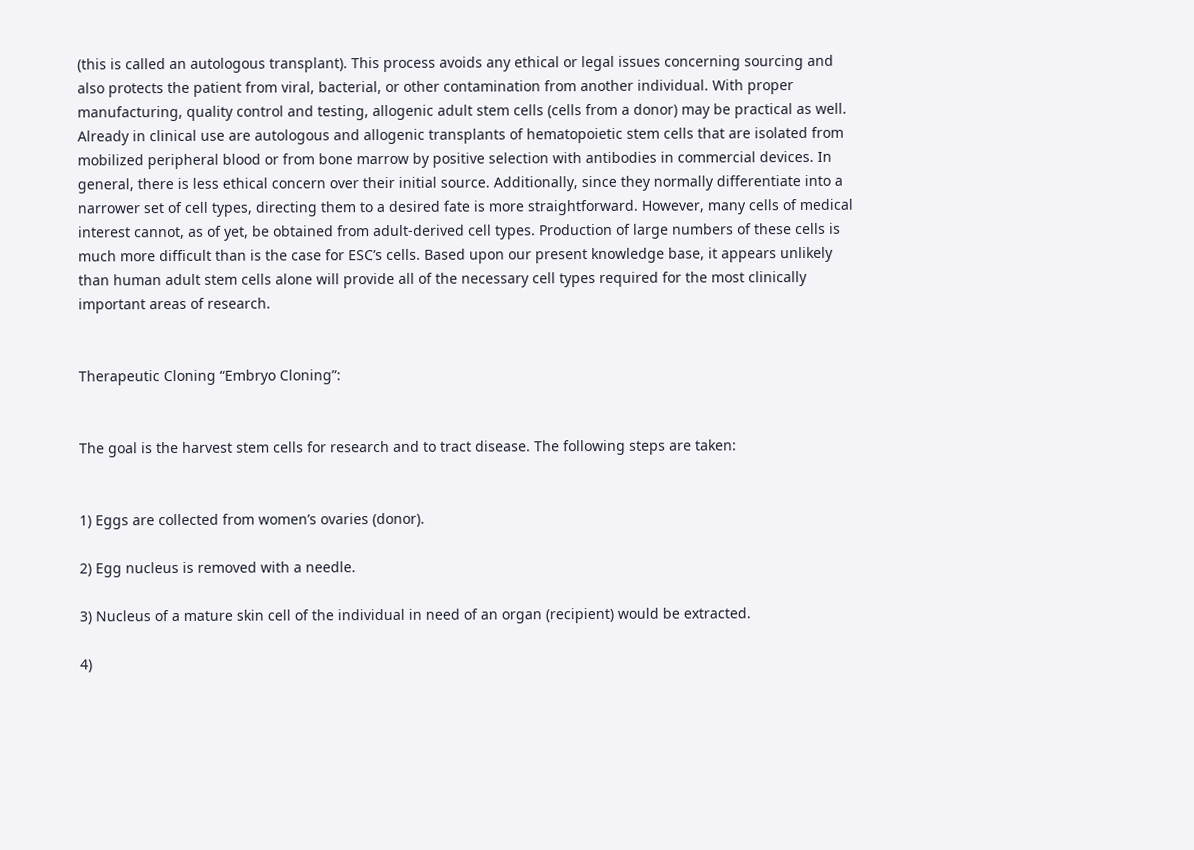(this is called an autologous transplant). This process avoids any ethical or legal issues concerning sourcing and also protects the patient from viral, bacterial, or other contamination from another individual. With proper manufacturing, quality control and testing, allogenic adult stem cells (cells from a donor) may be practical as well. Already in clinical use are autologous and allogenic transplants of hematopoietic stem cells that are isolated from mobilized peripheral blood or from bone marrow by positive selection with antibodies in commercial devices. In general, there is less ethical concern over their initial source. Additionally, since they normally differentiate into a narrower set of cell types, directing them to a desired fate is more straightforward. However, many cells of medical interest cannot, as of yet, be obtained from adult-derived cell types. Production of large numbers of these cells is much more difficult than is the case for ESC’s cells. Based upon our present knowledge base, it appears unlikely than human adult stem cells alone will provide all of the necessary cell types required for the most clinically important areas of research.


Therapeutic Cloning “Embryo Cloning”:


The goal is the harvest stem cells for research and to tract disease. The following steps are taken:


1) Eggs are collected from women’s ovaries (donor).

2) Egg nucleus is removed with a needle.

3) Nucleus of a mature skin cell of the individual in need of an organ (recipient) would be extracted.

4)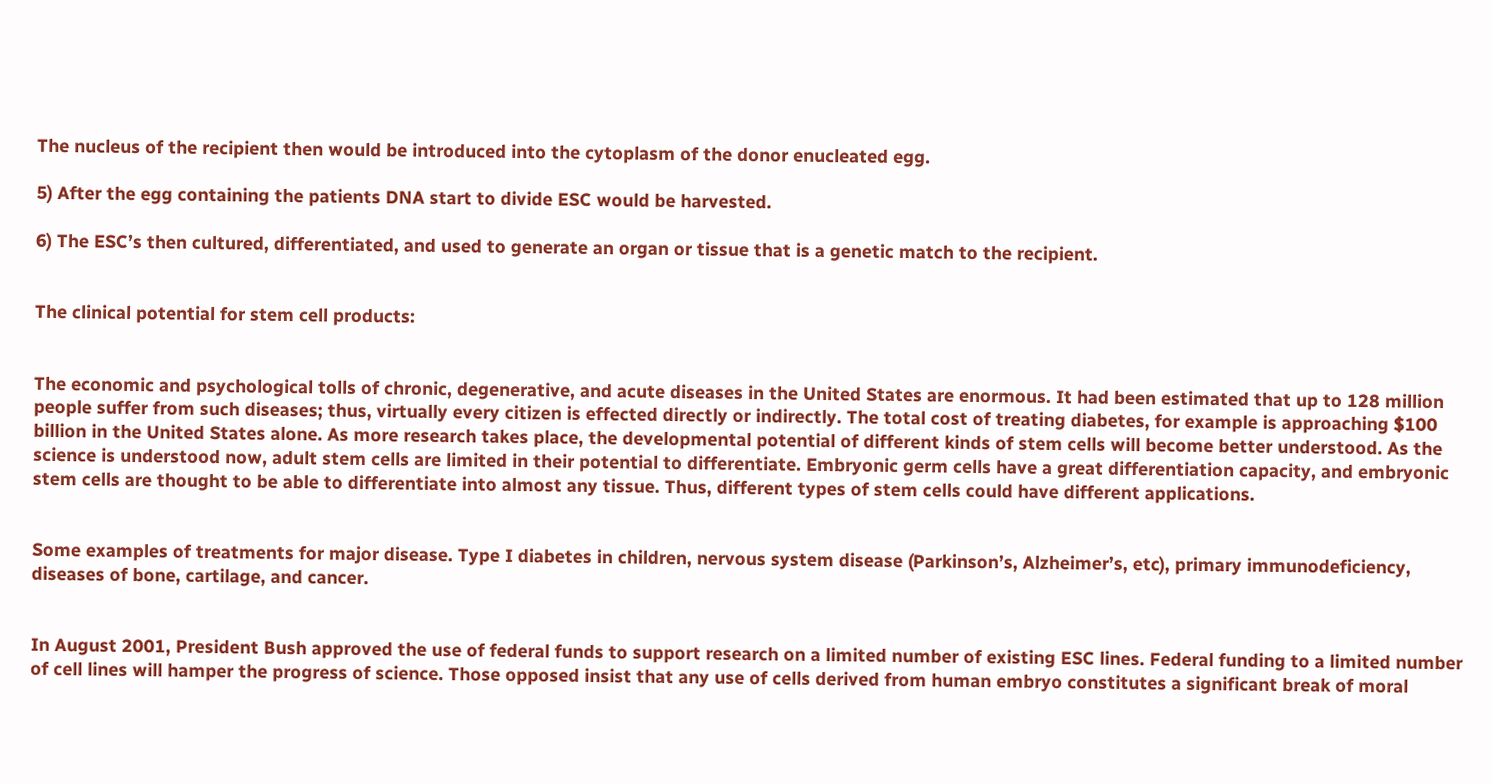The nucleus of the recipient then would be introduced into the cytoplasm of the donor enucleated egg.

5) After the egg containing the patients DNA start to divide ESC would be harvested.

6) The ESC’s then cultured, differentiated, and used to generate an organ or tissue that is a genetic match to the recipient.


The clinical potential for stem cell products:


The economic and psychological tolls of chronic, degenerative, and acute diseases in the United States are enormous. It had been estimated that up to 128 million people suffer from such diseases; thus, virtually every citizen is effected directly or indirectly. The total cost of treating diabetes, for example is approaching $100 billion in the United States alone. As more research takes place, the developmental potential of different kinds of stem cells will become better understood. As the science is understood now, adult stem cells are limited in their potential to differentiate. Embryonic germ cells have a great differentiation capacity, and embryonic stem cells are thought to be able to differentiate into almost any tissue. Thus, different types of stem cells could have different applications.


Some examples of treatments for major disease. Type I diabetes in children, nervous system disease (Parkinson’s, Alzheimer’s, etc), primary immunodeficiency, diseases of bone, cartilage, and cancer.


In August 2001, President Bush approved the use of federal funds to support research on a limited number of existing ESC lines. Federal funding to a limited number of cell lines will hamper the progress of science. Those opposed insist that any use of cells derived from human embryo constitutes a significant break of moral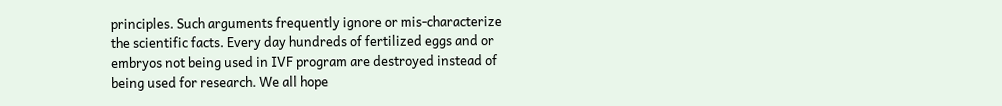principles. Such arguments frequently ignore or mis-characterize the scientific facts. Every day hundreds of fertilized eggs and or embryos not being used in IVF program are destroyed instead of being used for research. We all hope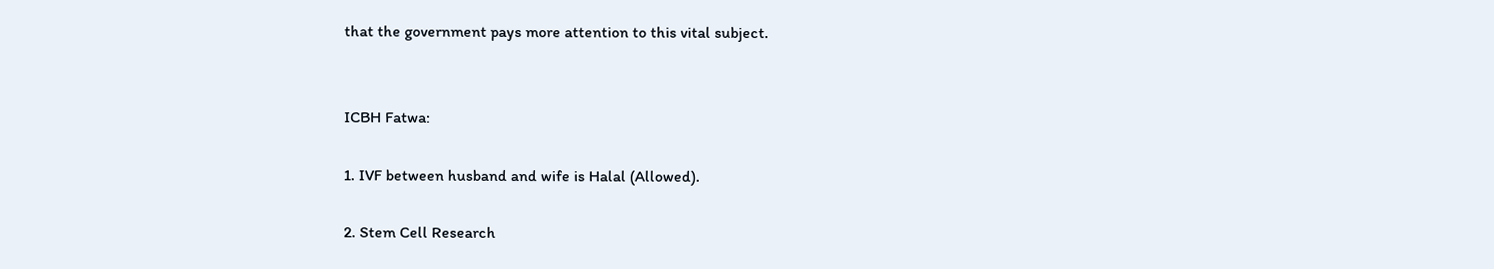that the government pays more attention to this vital subject.


ICBH Fatwa:

1. IVF between husband and wife is Halal (Allowed).

2. Stem Cell Research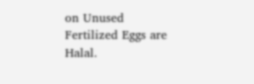on Unused Fertilized Eggs are Halal.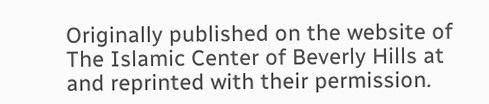Originally published on the website of The Islamic Center of Beverly Hills at  and reprinted with their permission.